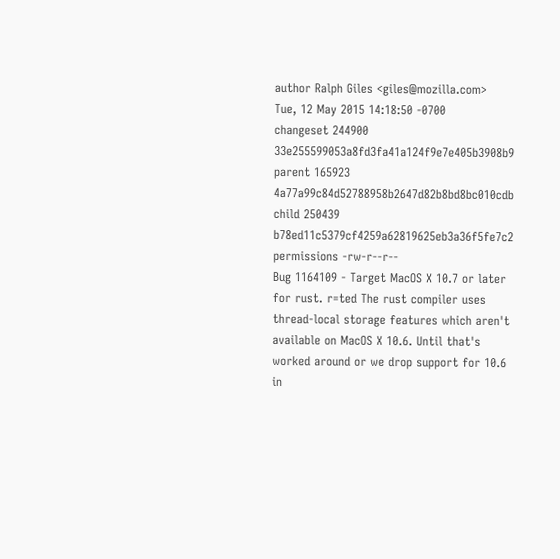author Ralph Giles <giles@mozilla.com>
Tue, 12 May 2015 14:18:50 -0700
changeset 244900 33e255599053a8fd3fa41a124f9e7e405b3908b9
parent 165923 4a77a99c84d52788958b2647d82b8bd8bc010cdb
child 250439 b78ed11c5379cf4259a62819625eb3a36f5fe7c2
permissions -rw-r--r--
Bug 1164109 - Target MacOS X 10.7 or later for rust. r=ted The rust compiler uses thread-local storage features which aren't available on MacOS X 10.6. Until that's worked around or we drop support for 10.6 in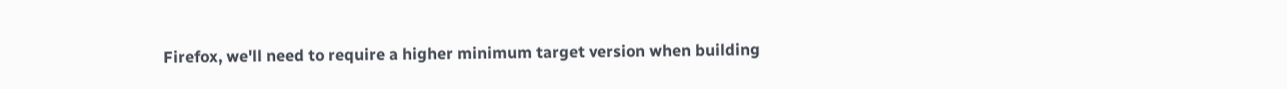Firefox, we'll need to require a higher minimum target version when building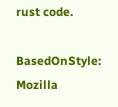rust code.

BasedOnStyle: Mozilla